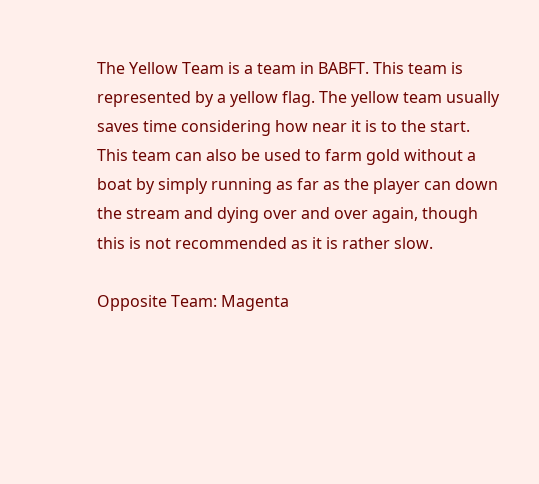The Yellow Team is a team in BABFT. This team is represented by a yellow flag. The yellow team usually saves time considering how near it is to the start. This team can also be used to farm gold without a boat by simply running as far as the player can down the stream and dying over and over again, though this is not recommended as it is rather slow.

Opposite Team: Magenta